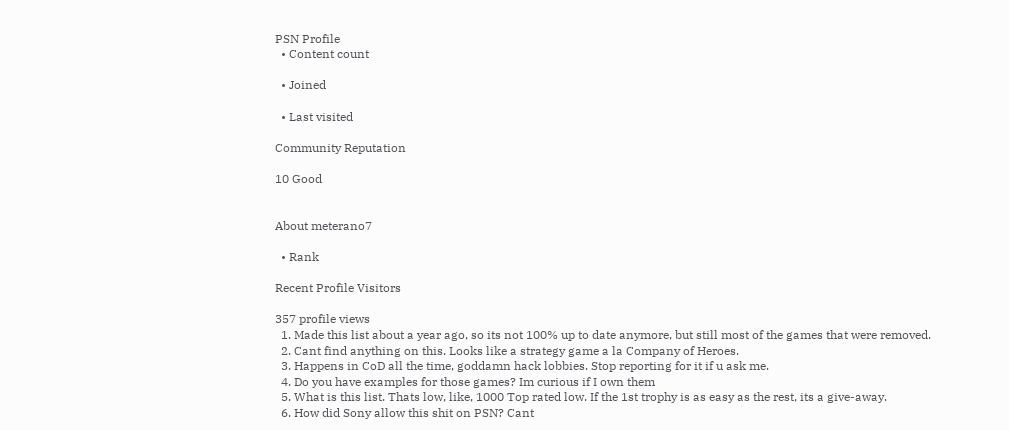PSN Profile
  • Content count

  • Joined

  • Last visited

Community Reputation

10 Good


About meterano7

  • Rank

Recent Profile Visitors

357 profile views
  1. Made this list about a year ago, so its not 100% up to date anymore, but still most of the games that were removed.
  2. Cant find anything on this. Looks like a strategy game a la Company of Heroes.
  3. Happens in CoD all the time, goddamn hack lobbies. Stop reporting for it if u ask me.
  4. Do you have examples for those games? Im curious if I own them
  5. What is this list. Thats low, like, 1000 Top rated low. If the 1st trophy is as easy as the rest, its a give-away.
  6. How did Sony allow this shit on PSN? Cant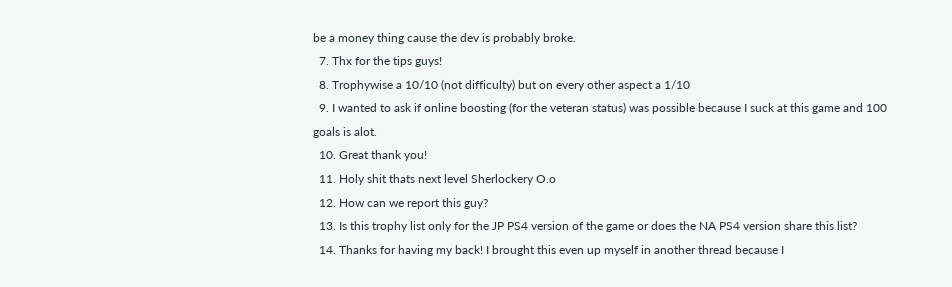be a money thing cause the dev is probably broke.
  7. Thx for the tips guys!
  8. Trophywise a 10/10 (not difficulty) but on every other aspect a 1/10
  9. I wanted to ask if online boosting (for the veteran status) was possible because I suck at this game and 100 goals is alot.
  10. Great thank you!
  11. Holy shit thats next level Sherlockery O.o
  12. How can we report this guy?
  13. Is this trophy list only for the JP PS4 version of the game or does the NA PS4 version share this list?
  14. Thanks for having my back! I brought this even up myself in another thread because I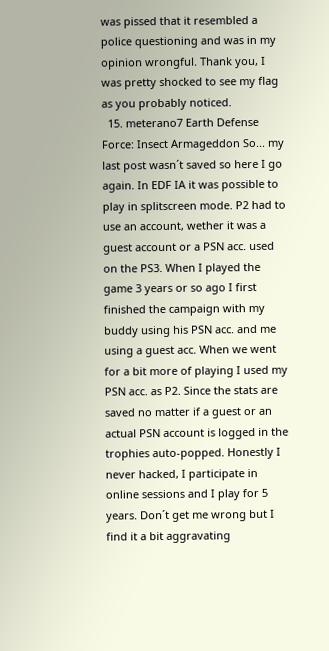was pissed that it resembled a police questioning and was in my opinion wrongful. Thank you, I was pretty shocked to see my flag as you probably noticed.
  15. meterano7 Earth Defense Force: Insect Armageddon So... my last post wasn´t saved so here I go again. In EDF IA it was possible to play in splitscreen mode. P2 had to use an account, wether it was a guest account or a PSN acc. used on the PS3. When I played the game 3 years or so ago I first finished the campaign with my buddy using his PSN acc. and me using a guest acc. When we went for a bit more of playing I used my PSN acc. as P2. Since the stats are saved no matter if a guest or an actual PSN account is logged in the trophies auto-popped. Honestly I never hacked, I participate in online sessions and I play for 5 years. Don´t get me wrong but I find it a bit aggravating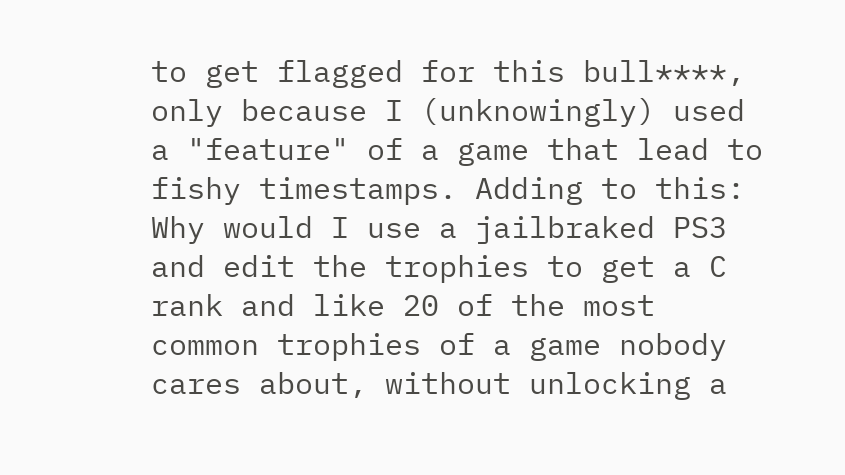to get flagged for this bull****, only because I (unknowingly) used a "feature" of a game that lead to fishy timestamps. Adding to this: Why would I use a jailbraked PS3 and edit the trophies to get a C rank and like 20 of the most common trophies of a game nobody cares about, without unlocking a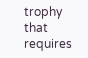trophy that requires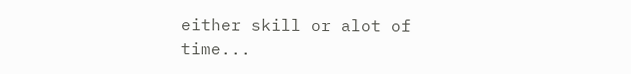either skill or alot of time...